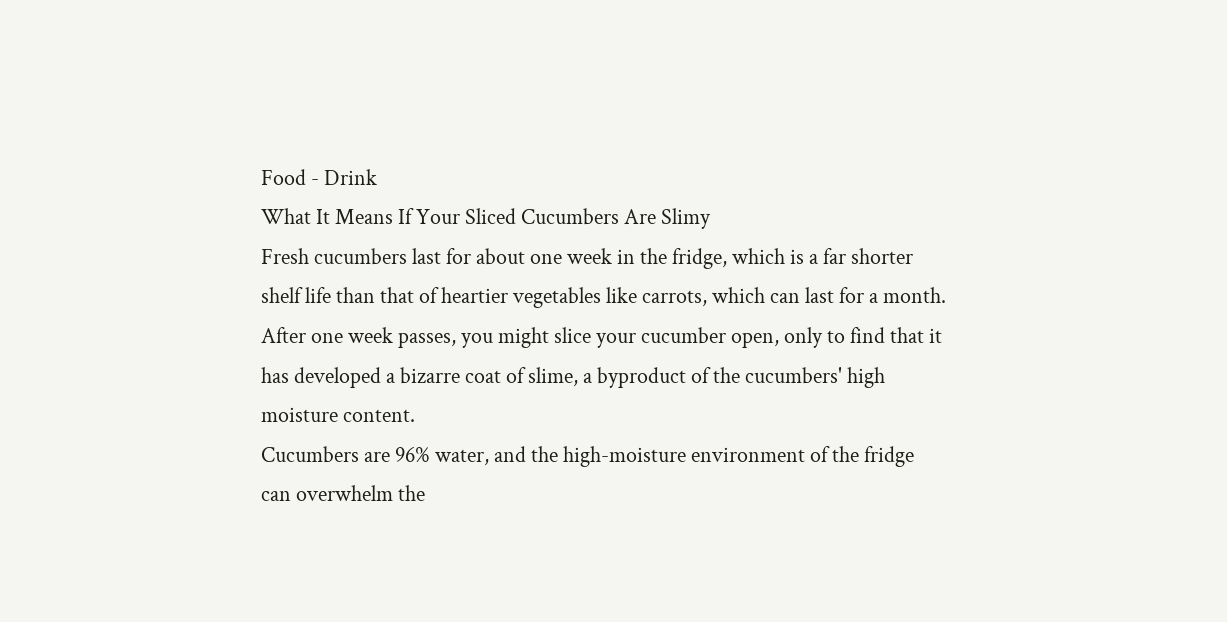Food - Drink
What It Means If Your Sliced Cucumbers Are Slimy
Fresh cucumbers last for about one week in the fridge, which is a far shorter shelf life than that of heartier vegetables like carrots, which can last for a month. After one week passes, you might slice your cucumber open, only to find that it has developed a bizarre coat of slime, a byproduct of the cucumbers' high moisture content.
Cucumbers are 96% water, and the high-moisture environment of the fridge can overwhelm the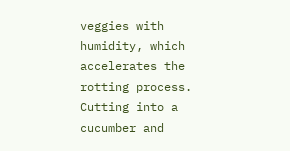veggies with humidity, which accelerates the rotting process. Cutting into a cucumber and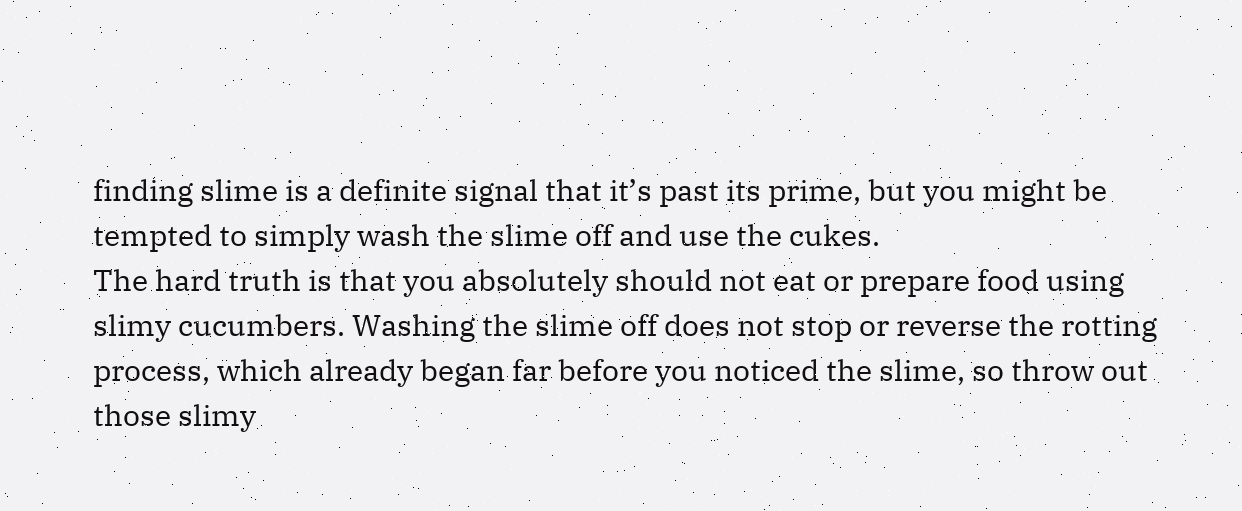finding slime is a definite signal that it’s past its prime, but you might be tempted to simply wash the slime off and use the cukes.
The hard truth is that you absolutely should not eat or prepare food using slimy cucumbers. Washing the slime off does not stop or reverse the rotting process, which already began far before you noticed the slime, so throw out those slimy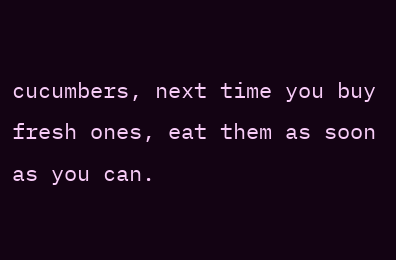cucumbers, next time you buy fresh ones, eat them as soon as you can.